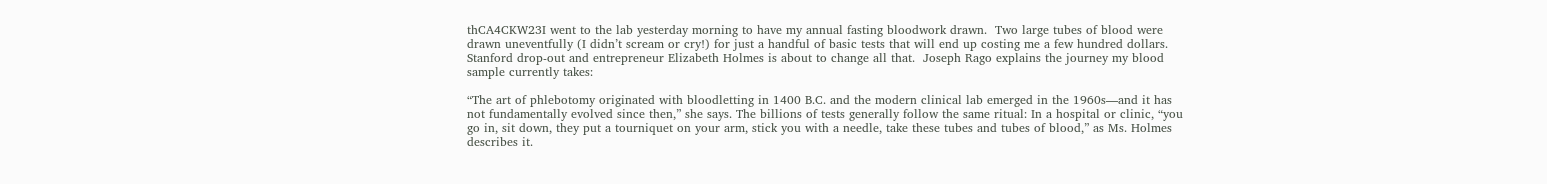thCA4CKW23I went to the lab yesterday morning to have my annual fasting bloodwork drawn.  Two large tubes of blood were drawn uneventfully (I didn’t scream or cry!) for just a handful of basic tests that will end up costing me a few hundred dollars.  Stanford drop-out and entrepreneur Elizabeth Holmes is about to change all that.  Joseph Rago explains the journey my blood sample currently takes:

“The art of phlebotomy originated with bloodletting in 1400 B.C. and the modern clinical lab emerged in the 1960s—and it has not fundamentally evolved since then,” she says. The billions of tests generally follow the same ritual: In a hospital or clinic, “you go in, sit down, they put a tourniquet on your arm, stick you with a needle, take these tubes and tubes of blood,” as Ms. Holmes describes it.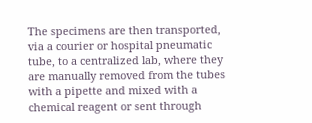The specimens are then transported, via a courier or hospital pneumatic tube, to a centralized lab, where they are manually removed from the tubes with a pipette and mixed with a chemical reagent or sent through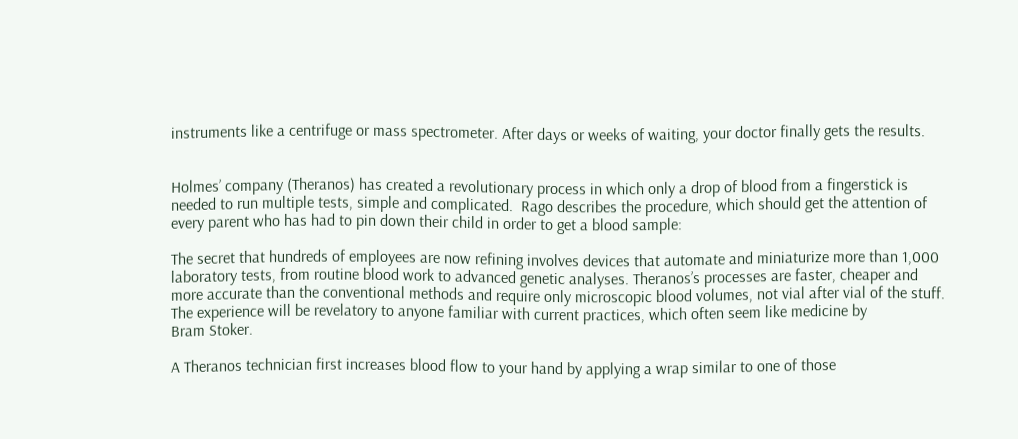instruments like a centrifuge or mass spectrometer. After days or weeks of waiting, your doctor finally gets the results.


Holmes’ company (Theranos) has created a revolutionary process in which only a drop of blood from a fingerstick is needed to run multiple tests, simple and complicated.  Rago describes the procedure, which should get the attention of every parent who has had to pin down their child in order to get a blood sample:

The secret that hundreds of employees are now refining involves devices that automate and miniaturize more than 1,000 laboratory tests, from routine blood work to advanced genetic analyses. Theranos’s processes are faster, cheaper and more accurate than the conventional methods and require only microscopic blood volumes, not vial after vial of the stuff. The experience will be revelatory to anyone familiar with current practices, which often seem like medicine by                                     Bram Stoker.

A Theranos technician first increases blood flow to your hand by applying a wrap similar to one of those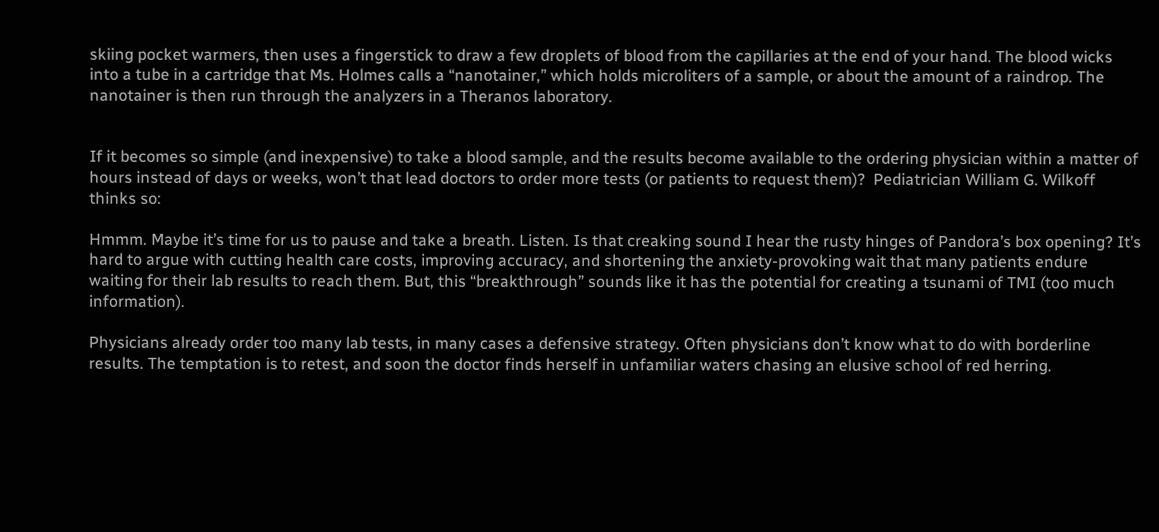skiing pocket warmers, then uses a fingerstick to draw a few droplets of blood from the capillaries at the end of your hand. The blood wicks into a tube in a cartridge that Ms. Holmes calls a “nanotainer,” which holds microliters of a sample, or about the amount of a raindrop. The nanotainer is then run through the analyzers in a Theranos laboratory.


If it becomes so simple (and inexpensive) to take a blood sample, and the results become available to the ordering physician within a matter of hours instead of days or weeks, won’t that lead doctors to order more tests (or patients to request them)?  Pediatrician William G. Wilkoff thinks so:

Hmmm. Maybe it’s time for us to pause and take a breath. Listen. Is that creaking sound I hear the rusty hinges of Pandora’s box opening? It’s hard to argue with cutting health care costs, improving accuracy, and shortening the anxiety-provoking wait that many patients endure waiting for their lab results to reach them. But, this “breakthrough” sounds like it has the potential for creating a tsunami of TMI (too much information).

Physicians already order too many lab tests, in many cases a defensive strategy. Often physicians don’t know what to do with borderline results. The temptation is to retest, and soon the doctor finds herself in unfamiliar waters chasing an elusive school of red herring.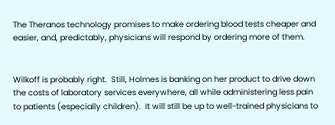The Theranos technology promises to make ordering blood tests cheaper and easier, and, predictably, physicians will respond by ordering more of them.


Wilkoff is probably right.  Still, Holmes is banking on her product to drive down the costs of laboratory services everywhere, all while administering less pain to patients (especially children).  It will still be up to well-trained physicians to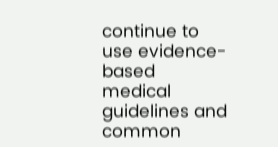continue to use evidence-based medical guidelines and common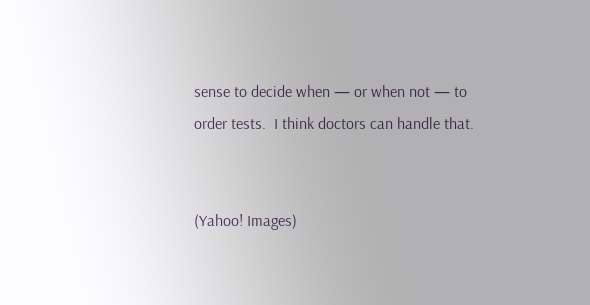sense to decide when — or when not — to order tests.  I think doctors can handle that.


(Yahoo! Images)